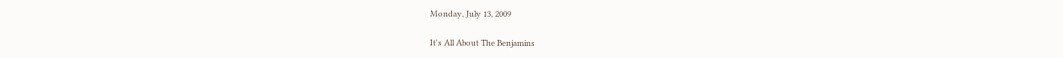Monday, July 13, 2009

It's All About The Benjamins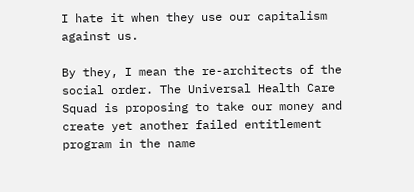I hate it when they use our capitalism against us.

By they, I mean the re-architects of the social order. The Universal Health Care Squad is proposing to take our money and create yet another failed entitlement program in the name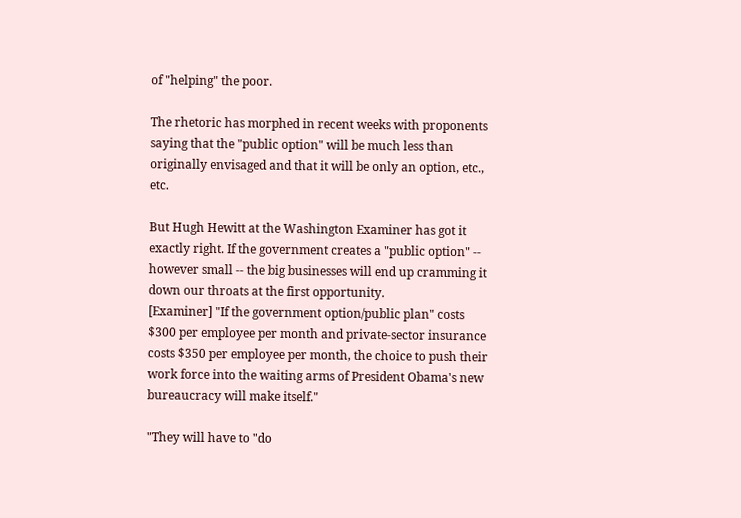of "helping" the poor.

The rhetoric has morphed in recent weeks with proponents saying that the "public option" will be much less than originally envisaged and that it will be only an option, etc., etc.

But Hugh Hewitt at the Washington Examiner has got it exactly right. If the government creates a "public option" -- however small -- the big businesses will end up cramming it down our throats at the first opportunity.
[Examiner] "If the government option/public plan" costs $300 per employee per month and private-sector insurance costs $350 per employee per month, the choice to push their work force into the waiting arms of President Obama's new bureaucracy will make itself."

"They will have to "do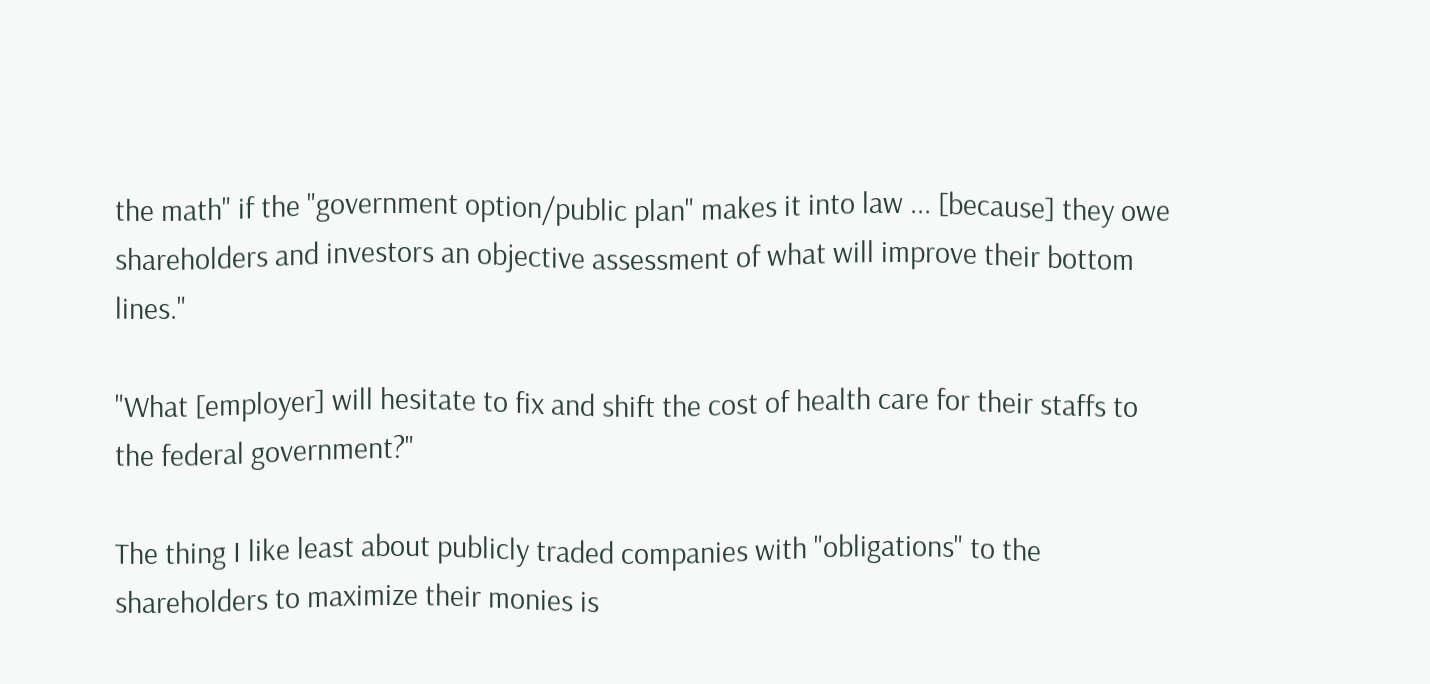the math" if the "government option/public plan" makes it into law ... [because] they owe shareholders and investors an objective assessment of what will improve their bottom lines."

"What [employer] will hesitate to fix and shift the cost of health care for their staffs to the federal government?"

The thing I like least about publicly traded companies with "obligations" to the shareholders to maximize their monies is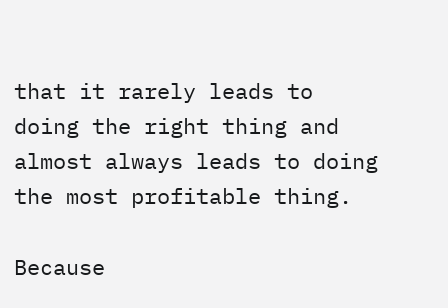that it rarely leads to doing the right thing and almost always leads to doing the most profitable thing.

Because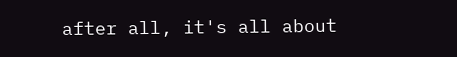after all, it's all about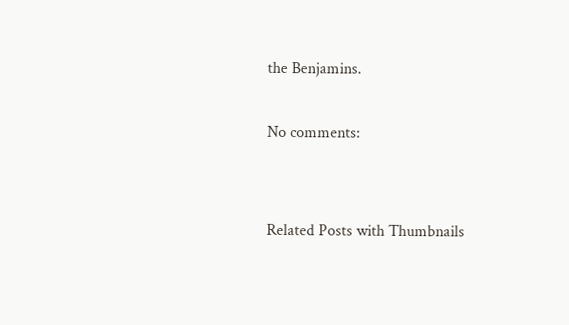the Benjamins.

No comments:


Related Posts with Thumbnails